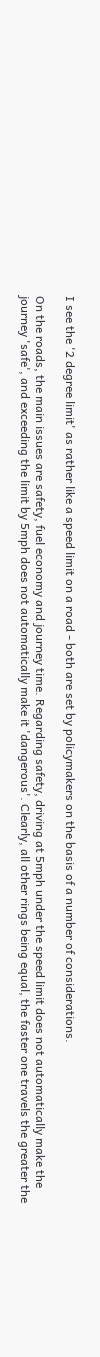I see the '2 degree limit' as rather like a speed limit on a road - both are set by policymakers on the basis of a number of considerations.

On the roads, the main issues are safety, fuel economy and journey time. Regarding safety, driving at 5mph under the speed limit does not automatically make the journey 'safe', and exceeding the limit by 5mph does not automatically make it 'dangerous'. Clearly, all other rings being equal, the faster one travels the greater the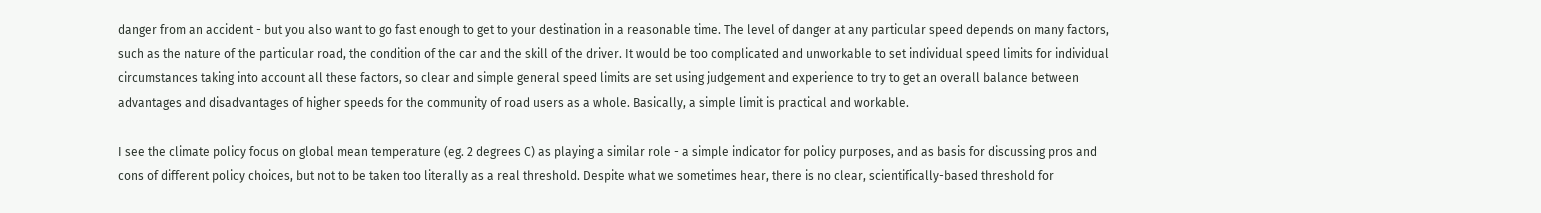danger from an accident - but you also want to go fast enough to get to your destination in a reasonable time. The level of danger at any particular speed depends on many factors, such as the nature of the particular road, the condition of the car and the skill of the driver. It would be too complicated and unworkable to set individual speed limits for individual circumstances taking into account all these factors, so clear and simple general speed limits are set using judgement and experience to try to get an overall balance between advantages and disadvantages of higher speeds for the community of road users as a whole. Basically, a simple limit is practical and workable.

I see the climate policy focus on global mean temperature (eg. 2 degrees C) as playing a similar role - a simple indicator for policy purposes, and as basis for discussing pros and cons of different policy choices, but not to be taken too literally as a real threshold. Despite what we sometimes hear, there is no clear, scientifically-based threshold for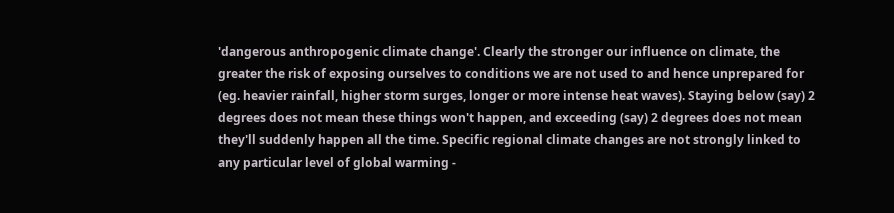'dangerous anthropogenic climate change'. Clearly the stronger our influence on climate, the greater the risk of exposing ourselves to conditions we are not used to and hence unprepared for (eg. heavier rainfall, higher storm surges, longer or more intense heat waves). Staying below (say) 2 degrees does not mean these things won't happen, and exceeding (say) 2 degrees does not mean they'll suddenly happen all the time. Specific regional climate changes are not strongly linked to any particular level of global warming -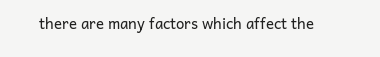there are many factors which affect the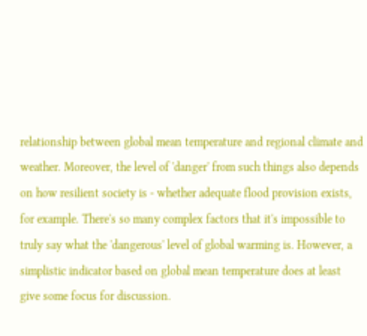relationship between global mean temperature and regional climate and weather. Moreover, the level of 'danger' from such things also depends on how resilient society is - whether adequate flood provision exists, for example. There's so many complex factors that it's impossible to truly say what the 'dangerous' level of global warming is. However, a simplistic indicator based on global mean temperature does at least give some focus for discussion.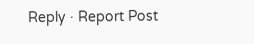Reply · Report Post